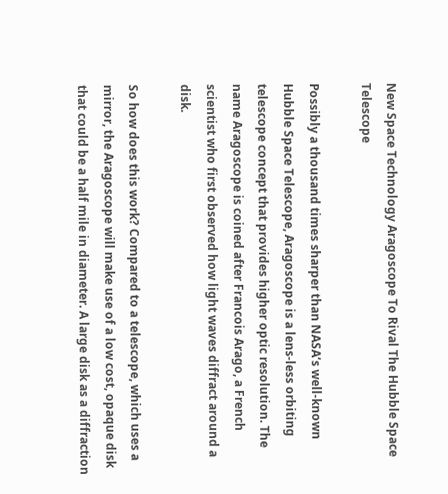New Space Technology Aragoscope To Rival The Hubble Space Telescope

Possibly a thousand times sharper than NASA’s well-known Hubble Space Telescope, Aragoscope is a lens-less orbiting telescope concept that provides higher optic resolution. The name Aragoscope is coined after Francois Arago, a French scientist who first observed how light waves diffract around a disk.

So how does this work? Compared to a telescope, which uses a mirror, the Aragoscope will make use of a low cost, opaque disk that could be a half mile in diameter. A large disk as a diffraction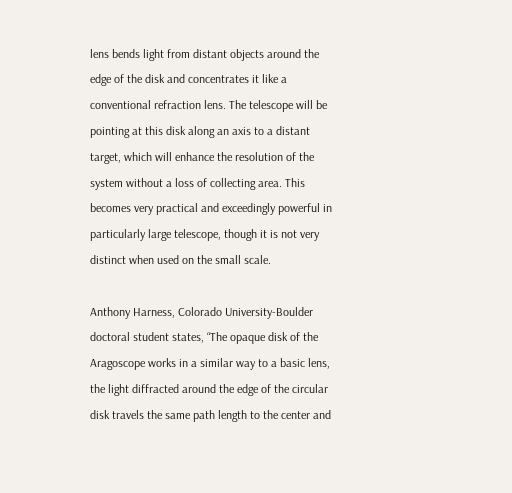lens bends light from distant objects around the edge of the disk and concentrates it like a conventional refraction lens. The telescope will be pointing at this disk along an axis to a distant target, which will enhance the resolution of the system without a loss of collecting area. This becomes very practical and exceedingly powerful in particularly large telescope, though it is not very distinct when used on the small scale.

Anthony Harness, Colorado University-Boulder doctoral student states, “The opaque disk of the Aragoscope works in a similar way to a basic lens, the light diffracted around the edge of the circular disk travels the same path length to the center and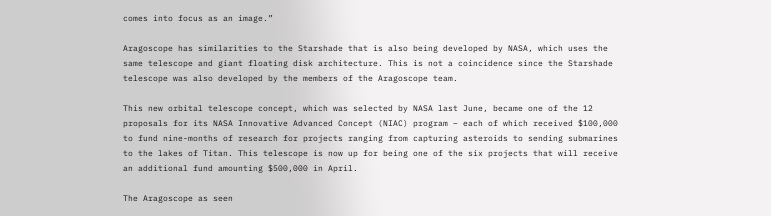comes into focus as an image.”

Aragoscope has similarities to the Starshade that is also being developed by NASA, which uses the same telescope and giant floating disk architecture. This is not a coincidence since the Starshade telescope was also developed by the members of the Aragoscope team.

This new orbital telescope concept, which was selected by NASA last June, became one of the 12 proposals for its NASA Innovative Advanced Concept (NIAC) program – each of which received $100,000 to fund nine-months of research for projects ranging from capturing asteroids to sending submarines to the lakes of Titan. This telescope is now up for being one of the six projects that will receive an additional fund amounting $500,000 in April.

The Aragoscope as seen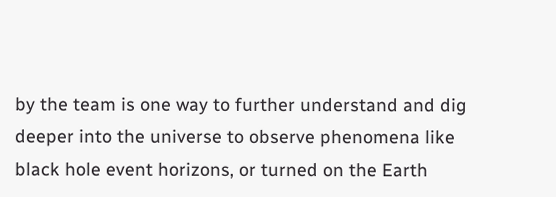by the team is one way to further understand and dig deeper into the universe to observe phenomena like black hole event horizons, or turned on the Earth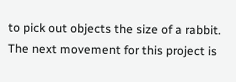to pick out objects the size of a rabbit. The next movement for this project is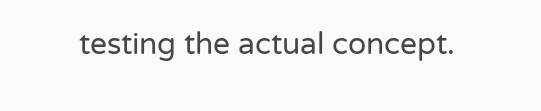testing the actual concept.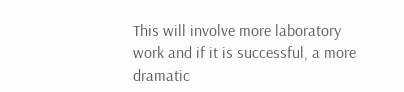This will involve more laboratory work and if it is successful, a more dramatic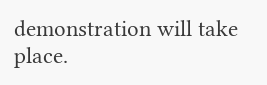demonstration will take place.